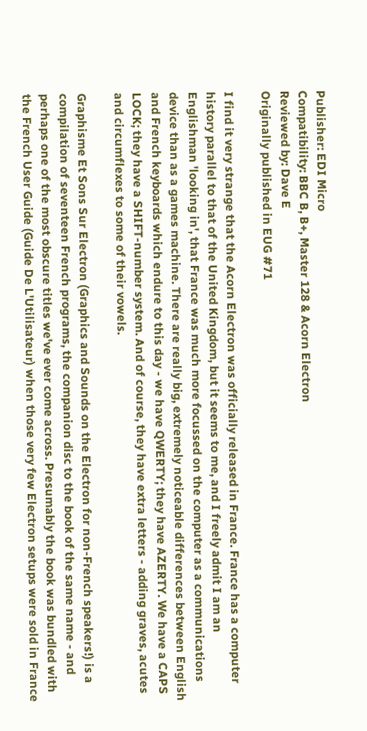Publisher: EDI Micro
Compatibility: BBC B, B+, Master 128 & Acorn Electron
Reviewed by: Dave E
Originally published in EUG #71

I find it very strange that the Acorn Electron was officially released in France. France has a computer history parallel to that of the United Kingdom, but it seems to me, and I freely admit I am an Englishman 'looking in', that France was much more focussed on the computer as a communications device than as a games machine. There are really big, extremely noticeable differences between English and French keyboards which endure to this day - we have QWERTY; they have AZERTY. We have a CAPS LOCK; they have a SHIFT-number system. And of course, they have extra letters - adding graves, acutes and circumflexes to some of their vowels.

Graphisme Et Sons Sur Electron (Graphics and Sounds on the Electron for non-French speakers!) is a compilation of seventeen French programs, the companion disc to the book of the same name - and perhaps one of the most obscure titles we've ever come across. Presumably the book was bundled with the French User Guide (Guide De L'Utilisateur) when those very few Electron setups were sold in France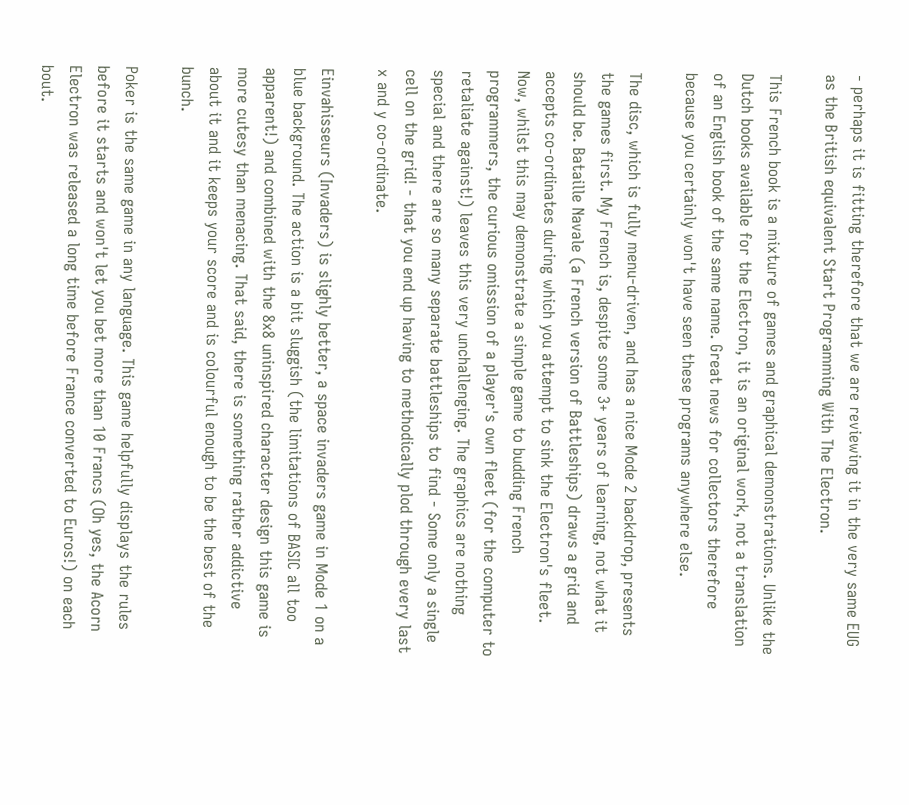- perhaps it is fitting therefore that we are reviewing it in the very same EUG as the British equivalent Start Programming With The Electron.

This French book is a mixture of games and graphical demonstrations. Unlike the Dutch books available for the Electron, it is an original work, not a translation of an English book of the same name. Great news for collectors therefore because you certainly won't have seen these programs anywhere else.

The disc, which is fully menu-driven, and has a nice Mode 2 backdrop, presents the games first. My French is, despite some 3+ years of learning, not what it should be. Bataille Navale (a French version of Battleships) draws a grid and accepts co-ordinates during which you attempt to sink the Electron's fleet. Now, whilst this may demonstrate a simple game to budding French programmers, the curious omission of a player's own fleet (for the computer to retaliate against!) leaves this very unchallenging. The graphics are nothing special and there are so many separate battleships to find - Some only a single cell on the grid! - that you end up having to methodically plod through every last x and y co-ordinate.

Einvahisseurs (Invaders) is slighly better, a space invaders game in Mode 1 on a blue background. The action is a bit sluggish (the limitations of BASIC all too apparent!) and combined with the 8x8 uninspired character design this game is more cutesy than menacing. That said, there is something rather addictive about it and it keeps your score and is colourful enough to be the best of the bunch.

Poker is the same game in any language. This game helpfully displays the rules before it starts and won't let you bet more than 10 Francs (Oh yes, the Acorn Electron was released a long time before France converted to Euros!) on each bout.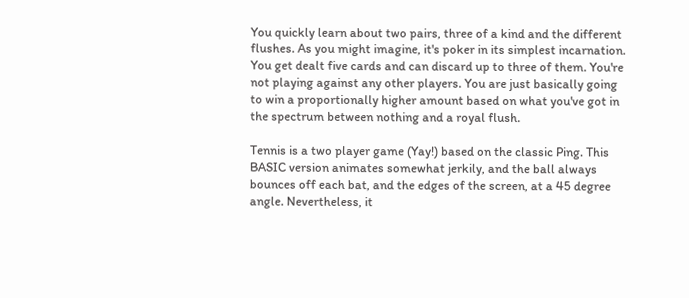You quickly learn about two pairs, three of a kind and the different flushes. As you might imagine, it's poker in its simplest incarnation. You get dealt five cards and can discard up to three of them. You're not playing against any other players. You are just basically going to win a proportionally higher amount based on what you've got in the spectrum between nothing and a royal flush.

Tennis is a two player game (Yay!) based on the classic Ping. This BASIC version animates somewhat jerkily, and the ball always bounces off each bat, and the edges of the screen, at a 45 degree angle. Nevertheless, it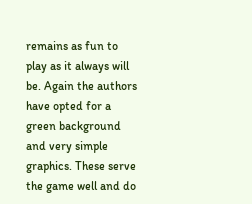remains as fun to play as it always will be. Again the authors have opted for a green background and very simple graphics. These serve the game well and do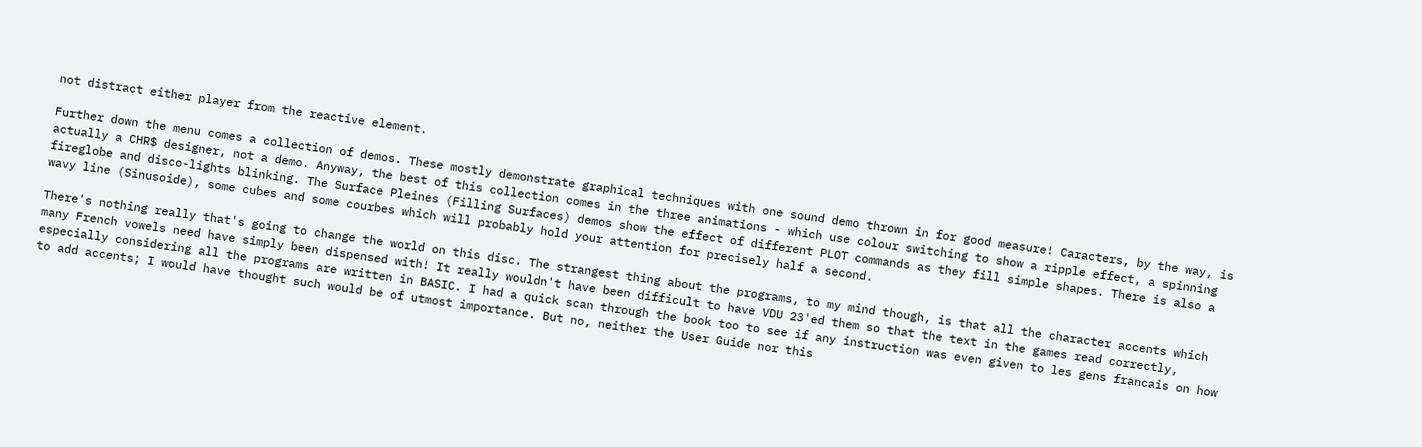not distract either player from the reactive element.

Further down the menu comes a collection of demos. These mostly demonstrate graphical techniques with one sound demo thrown in for good measure! Caracters, by the way, is actually a CHR$ designer, not a demo. Anyway, the best of this collection comes in the three animations - which use colour switching to show a ripple effect, a spinning fireglobe and disco-lights blinking. The Surface Pleines (Filling Surfaces) demos show the effect of different PLOT commands as they fill simple shapes. There is also a wavy line (Sinusoide), some cubes and some courbes which will probably hold your attention for precisely half a second.

There's nothing really that's going to change the world on this disc. The strangest thing about the programs, to my mind though, is that all the character accents which many French vowels need have simply been dispensed with! It really wouldn't have been difficult to have VDU 23'ed them so that the text in the games read correctly, especially considering all the programs are written in BASIC. I had a quick scan through the book too to see if any instruction was even given to les gens francais on how to add accents; I would have thought such would be of utmost importance. But no, neither the User Guide nor this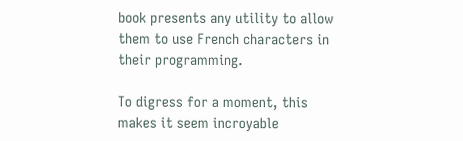book presents any utility to allow them to use French characters in their programming.

To digress for a moment, this makes it seem incroyable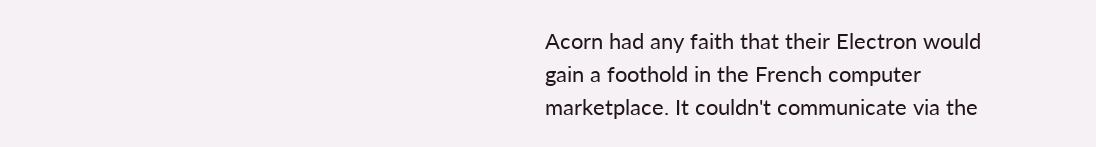Acorn had any faith that their Electron would gain a foothold in the French computer marketplace. It couldn't communicate via the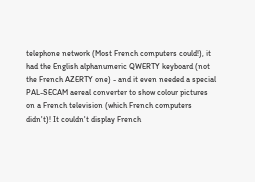telephone network (Most French computers could!), it had the English alphanumeric QWERTY keyboard (not the French AZERTY one) - and it even needed a special PAL-SECAM aereal converter to show colour pictures on a French television (which French computers didn't)! It couldn't display French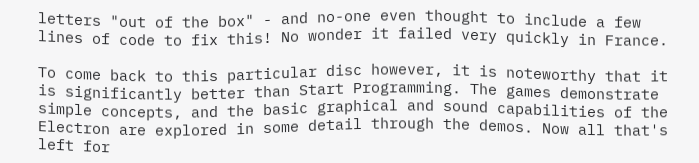letters "out of the box" - and no-one even thought to include a few lines of code to fix this! No wonder it failed very quickly in France.

To come back to this particular disc however, it is noteworthy that it is significantly better than Start Programming. The games demonstrate simple concepts, and the basic graphical and sound capabilities of the Electron are explored in some detail through the demos. Now all that's left for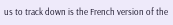us to track down is the French version of the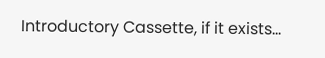Introductory Cassette, if it exists...